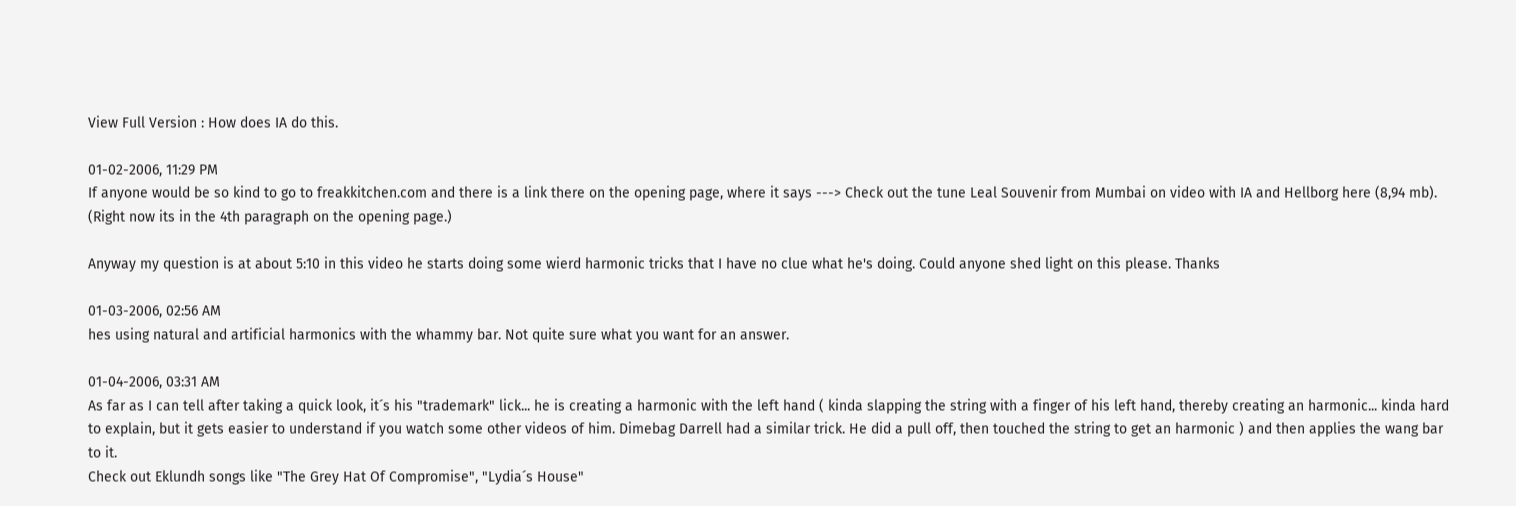View Full Version : How does IA do this.

01-02-2006, 11:29 PM
If anyone would be so kind to go to freakkitchen.com and there is a link there on the opening page, where it says ---> Check out the tune Leal Souvenir from Mumbai on video with IA and Hellborg here (8,94 mb). (Right now its in the 4th paragraph on the opening page.)

Anyway my question is at about 5:10 in this video he starts doing some wierd harmonic tricks that I have no clue what he's doing. Could anyone shed light on this please. Thanks

01-03-2006, 02:56 AM
hes using natural and artificial harmonics with the whammy bar. Not quite sure what you want for an answer.

01-04-2006, 03:31 AM
As far as I can tell after taking a quick look, it´s his "trademark" lick... he is creating a harmonic with the left hand ( kinda slapping the string with a finger of his left hand, thereby creating an harmonic... kinda hard to explain, but it gets easier to understand if you watch some other videos of him. Dimebag Darrell had a similar trick. He did a pull off, then touched the string to get an harmonic ) and then applies the wang bar to it.
Check out Eklundh songs like "The Grey Hat Of Compromise", "Lydia´s House"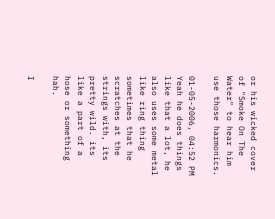or his wicked cover of "Smoke On The Water" to hear him use those harmonics.

01-05-2006, 04:52 PM
Yeah he does things like that a lot, he also uses some metal like ring thing sometimes that he scratches at the strings with, its pretty wild. its like a part of a hose or something hah.

I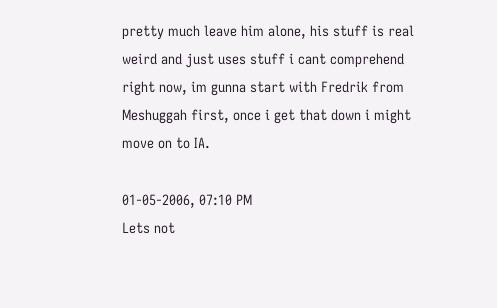pretty much leave him alone, his stuff is real weird and just uses stuff i cant comprehend right now, im gunna start with Fredrik from Meshuggah first, once i get that down i might move on to IA.

01-05-2006, 07:10 PM
Lets not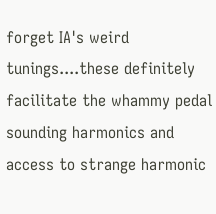forget IA's weird tunings....these definitely facilitate the whammy pedal sounding harmonics and access to strange harmonic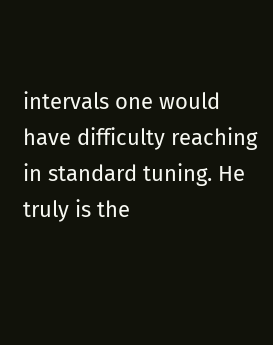intervals one would have difficulty reaching in standard tuning. He truly is the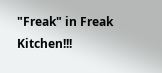"Freak" in Freak Kitchen!!!